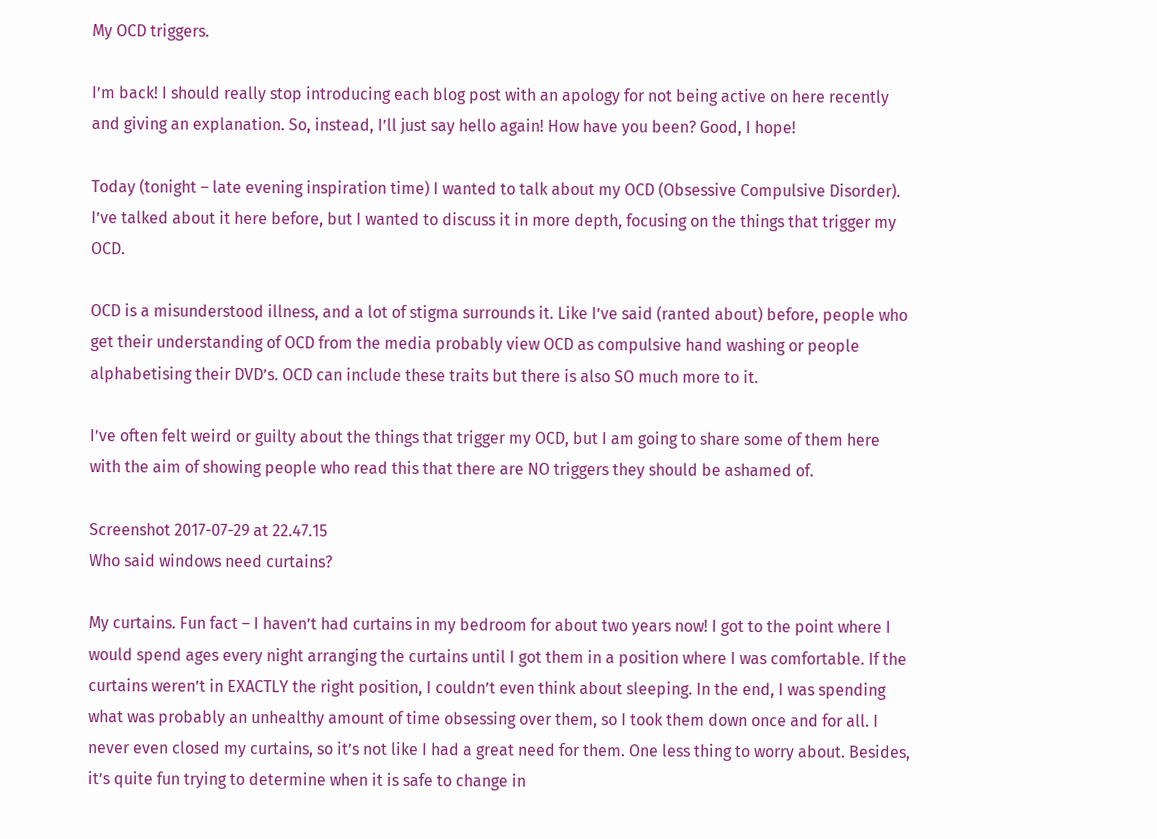My OCD triggers.

I’m back! I should really stop introducing each blog post with an apology for not being active on here recently and giving an explanation. So, instead, I’ll just say hello again! How have you been? Good, I hope!

Today (tonight – late evening inspiration time) I wanted to talk about my OCD (Obsessive Compulsive Disorder). I’ve talked about it here before, but I wanted to discuss it in more depth, focusing on the things that trigger my OCD.

OCD is a misunderstood illness, and a lot of stigma surrounds it. Like I’ve said (ranted about) before, people who get their understanding of OCD from the media probably view OCD as compulsive hand washing or people alphabetising their DVD’s. OCD can include these traits but there is also SO much more to it.

I’ve often felt weird or guilty about the things that trigger my OCD, but I am going to share some of them here with the aim of showing people who read this that there are NO triggers they should be ashamed of.

Screenshot 2017-07-29 at 22.47.15
Who said windows need curtains?

My curtains. Fun fact – I haven’t had curtains in my bedroom for about two years now! I got to the point where I would spend ages every night arranging the curtains until I got them in a position where I was comfortable. If the curtains weren’t in EXACTLY the right position, I couldn’t even think about sleeping. In the end, I was spending what was probably an unhealthy amount of time obsessing over them, so I took them down once and for all. I never even closed my curtains, so it’s not like I had a great need for them. One less thing to worry about. Besides, it’s quite fun trying to determine when it is safe to change in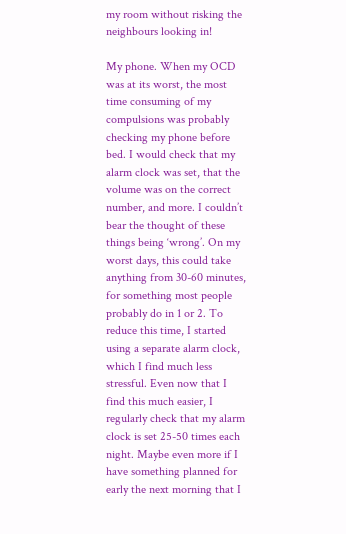my room without risking the neighbours looking in!

My phone. When my OCD was at its worst, the most time consuming of my compulsions was probably checking my phone before bed. I would check that my alarm clock was set, that the volume was on the correct number, and more. I couldn’t bear the thought of these things being ‘wrong’. On my worst days, this could take anything from 30-60 minutes, for something most people probably do in 1 or 2. To reduce this time, I started using a separate alarm clock, which I find much less stressful. Even now that I find this much easier, I regularly check that my alarm clock is set 25-50 times each night. Maybe even more if I have something planned for early the next morning that I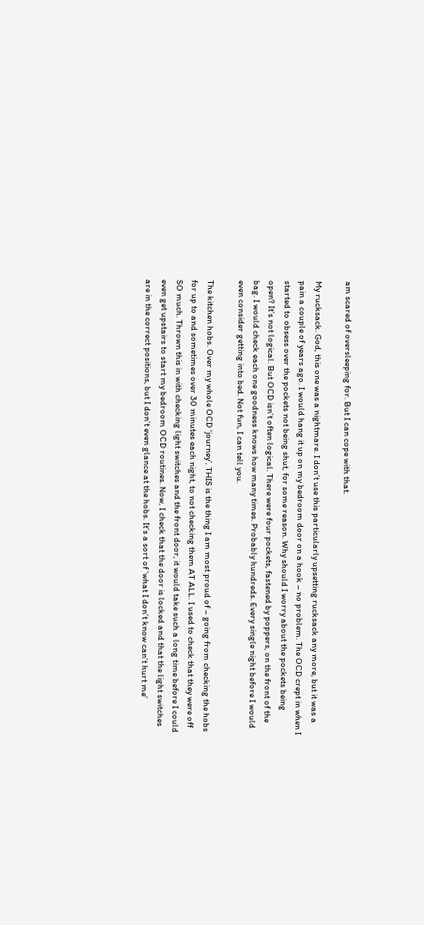am scared of oversleeping for. But I can cope with that.

My rucksack. God, this one was a nightmare. I don’t use this particularly upsetting rucksack any more, but it was a pain a couple of years ago. I would hang it up on my bedroom door on a hook – no problem. The OCD crept in when I started to obsess over the pockets not being shut, for some reason. Why should I worry about the pockets being open? It’s not logical. But OCD isn’t often logical. There were four pockets, fastened by poppers, on the front of the bag. I would check each one goodness knows how many times. Probably hundreds. Every single night before I would even consider getting into bed. Not fun, I can tell you.

The kitchen hobs. Over my whole OCD ‘journey’, THIS is the thing I am most proud of – going from checking the hobs for up to and sometimes over 30 minutes each night, to not checking them AT ALL. I used to check that they were off SO much. Thrown this in with checking light switches and the front door, it would take such a long time before I could even get upstairs to start my bedroom OCD routines. Now, I check that the door is locked and that the light switches are in the correct positions, but I don’t even glance at the hobs. It’s a sort of ‘what I don’t know can’t hurt me’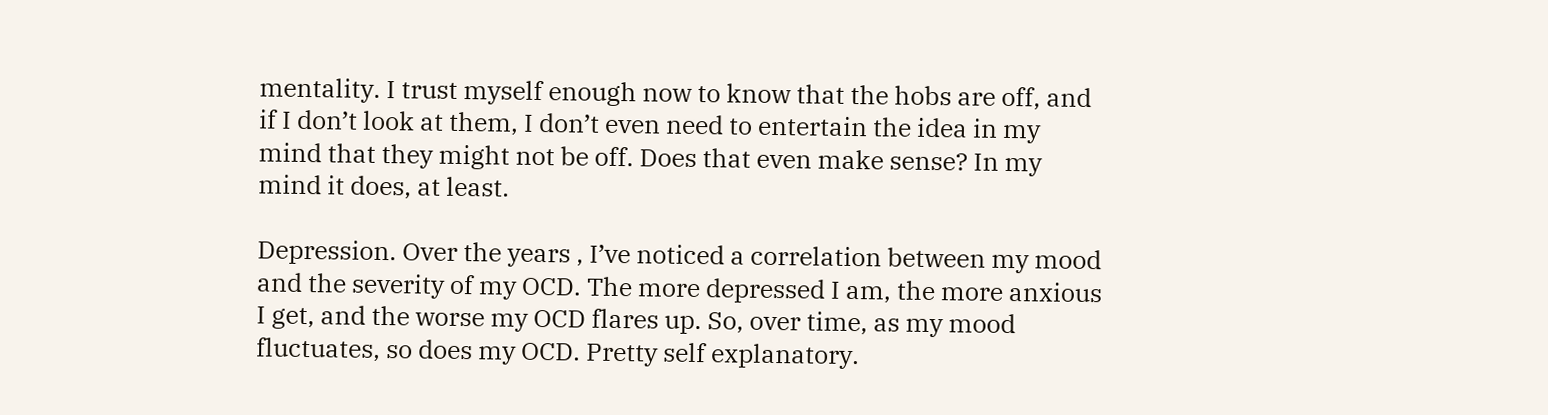mentality. I trust myself enough now to know that the hobs are off, and if I don’t look at them, I don’t even need to entertain the idea in my mind that they might not be off. Does that even make sense? In my mind it does, at least.

Depression. Over the years , I’ve noticed a correlation between my mood and the severity of my OCD. The more depressed I am, the more anxious I get, and the worse my OCD flares up. So, over time, as my mood fluctuates, so does my OCD. Pretty self explanatory.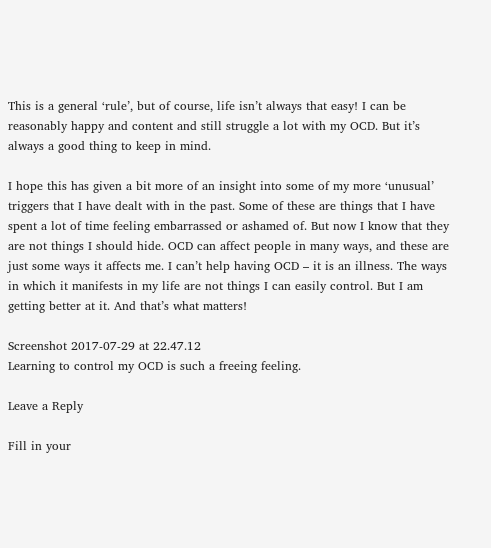This is a general ‘rule’, but of course, life isn’t always that easy! I can be reasonably happy and content and still struggle a lot with my OCD. But it’s always a good thing to keep in mind.

I hope this has given a bit more of an insight into some of my more ‘unusual’ triggers that I have dealt with in the past. Some of these are things that I have spent a lot of time feeling embarrassed or ashamed of. But now I know that they are not things I should hide. OCD can affect people in many ways, and these are just some ways it affects me. I can’t help having OCD – it is an illness. The ways in which it manifests in my life are not things I can easily control. But I am getting better at it. And that’s what matters!

Screenshot 2017-07-29 at 22.47.12
Learning to control my OCD is such a freeing feeling.

Leave a Reply

Fill in your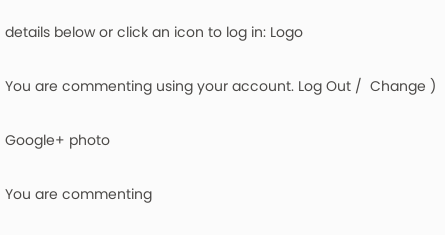details below or click an icon to log in: Logo

You are commenting using your account. Log Out /  Change )

Google+ photo

You are commenting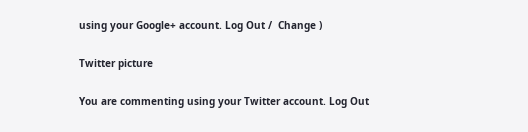using your Google+ account. Log Out /  Change )

Twitter picture

You are commenting using your Twitter account. Log Out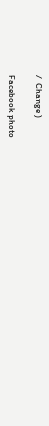/  Change )

Facebook photo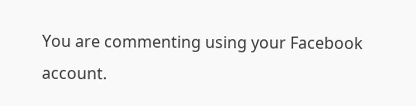You are commenting using your Facebook account.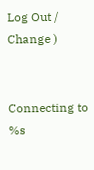Log Out /  Change )


Connecting to %s